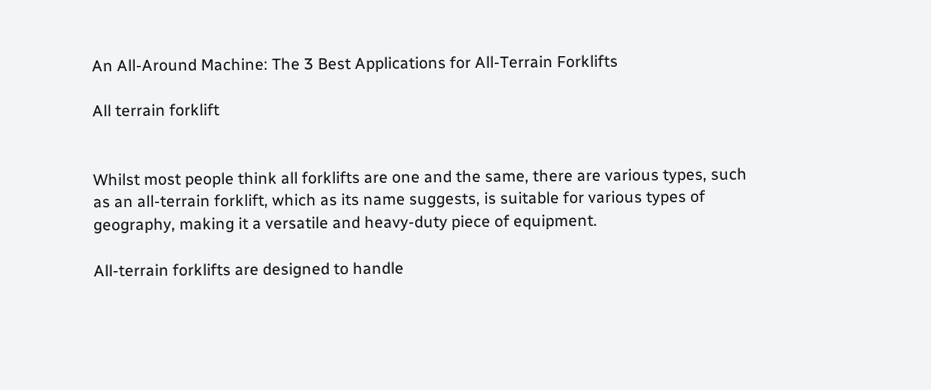An All-Around Machine: The 3 Best Applications for All-Terrain Forklifts

All terrain forklift


Whilst most people think all forklifts are one and the same, there are various types, such as an all-terrain forklift, which as its name suggests, is suitable for various types of geography, making it a versatile and heavy-duty piece of equipment.

All-terrain forklifts are designed to handle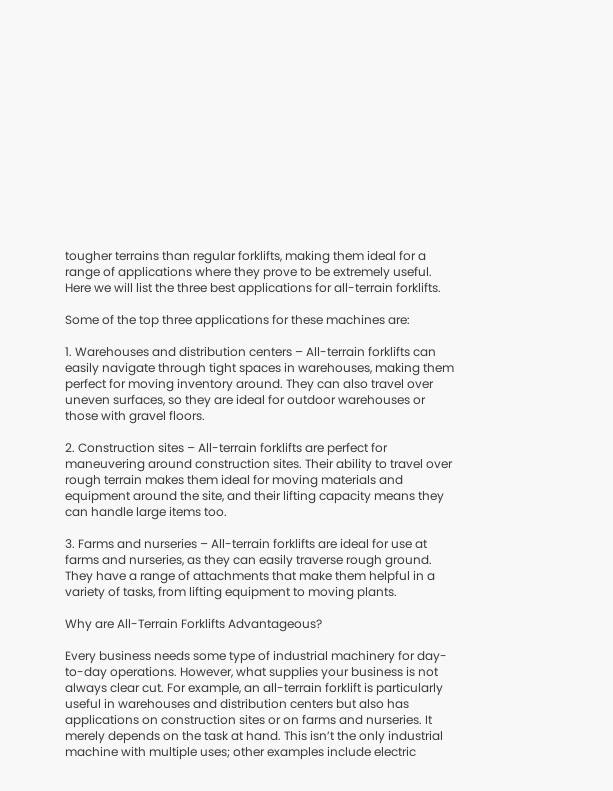tougher terrains than regular forklifts, making them ideal for a range of applications where they prove to be extremely useful. Here we will list the three best applications for all-terrain forklifts.

Some of the top three applications for these machines are:

1. Warehouses and distribution centers – All-terrain forklifts can easily navigate through tight spaces in warehouses, making them perfect for moving inventory around. They can also travel over uneven surfaces, so they are ideal for outdoor warehouses or those with gravel floors.

2. Construction sites – All-terrain forklifts are perfect for maneuvering around construction sites. Their ability to travel over rough terrain makes them ideal for moving materials and equipment around the site, and their lifting capacity means they can handle large items too.

3. Farms and nurseries – All-terrain forklifts are ideal for use at farms and nurseries, as they can easily traverse rough ground. They have a range of attachments that make them helpful in a variety of tasks, from lifting equipment to moving plants.

Why are All-Terrain Forklifts Advantageous?

Every business needs some type of industrial machinery for day-to-day operations. However, what supplies your business is not always clear cut. For example, an all-terrain forklift is particularly useful in warehouses and distribution centers but also has applications on construction sites or on farms and nurseries. It merely depends on the task at hand. This isn’t the only industrial machine with multiple uses; other examples include electric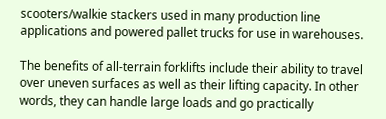scooters/walkie stackers used in many production line applications and powered pallet trucks for use in warehouses.

The benefits of all-terrain forklifts include their ability to travel over uneven surfaces as well as their lifting capacity. In other words, they can handle large loads and go practically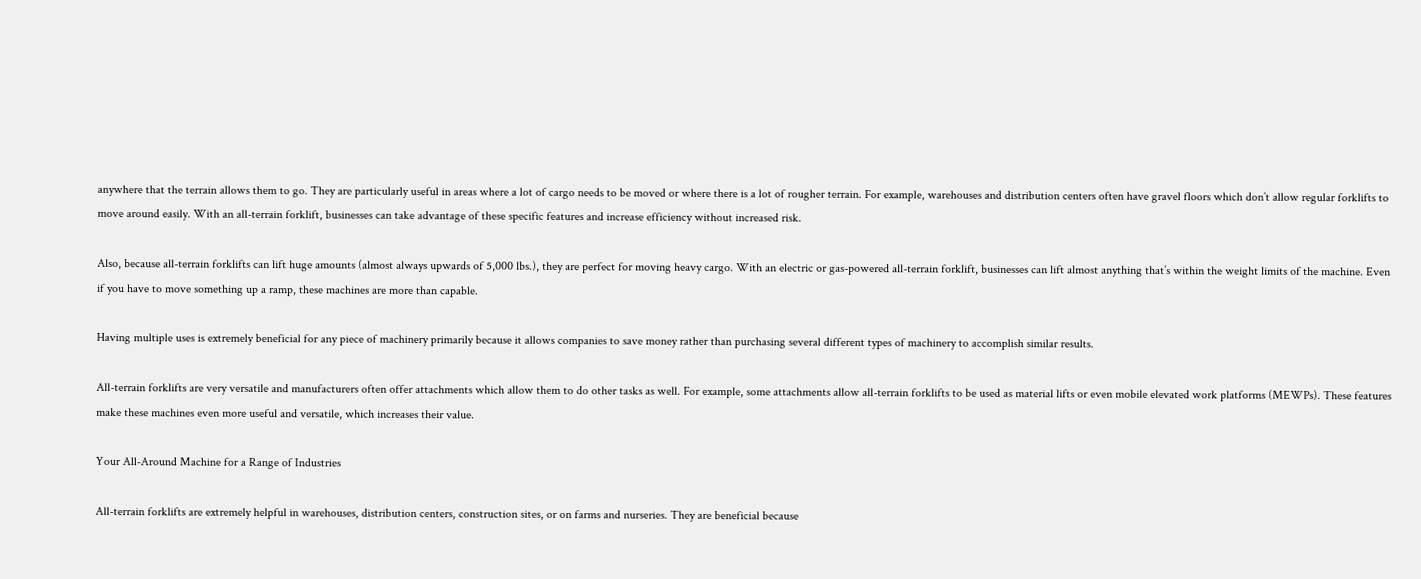anywhere that the terrain allows them to go. They are particularly useful in areas where a lot of cargo needs to be moved or where there is a lot of rougher terrain. For example, warehouses and distribution centers often have gravel floors which don’t allow regular forklifts to move around easily. With an all-terrain forklift, businesses can take advantage of these specific features and increase efficiency without increased risk.

Also, because all-terrain forklifts can lift huge amounts (almost always upwards of 5,000 lbs.), they are perfect for moving heavy cargo. With an electric or gas-powered all-terrain forklift, businesses can lift almost anything that’s within the weight limits of the machine. Even if you have to move something up a ramp, these machines are more than capable.

Having multiple uses is extremely beneficial for any piece of machinery primarily because it allows companies to save money rather than purchasing several different types of machinery to accomplish similar results.

All-terrain forklifts are very versatile and manufacturers often offer attachments which allow them to do other tasks as well. For example, some attachments allow all-terrain forklifts to be used as material lifts or even mobile elevated work platforms (MEWPs). These features make these machines even more useful and versatile, which increases their value.

Your All-Around Machine for a Range of Industries

All-terrain forklifts are extremely helpful in warehouses, distribution centers, construction sites, or on farms and nurseries. They are beneficial because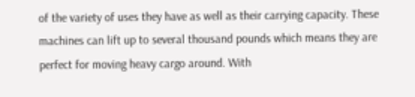of the variety of uses they have as well as their carrying capacity. These machines can lift up to several thousand pounds which means they are perfect for moving heavy cargo around. With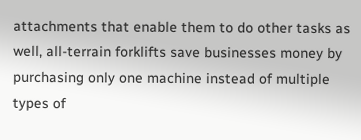attachments that enable them to do other tasks as well, all-terrain forklifts save businesses money by purchasing only one machine instead of multiple types of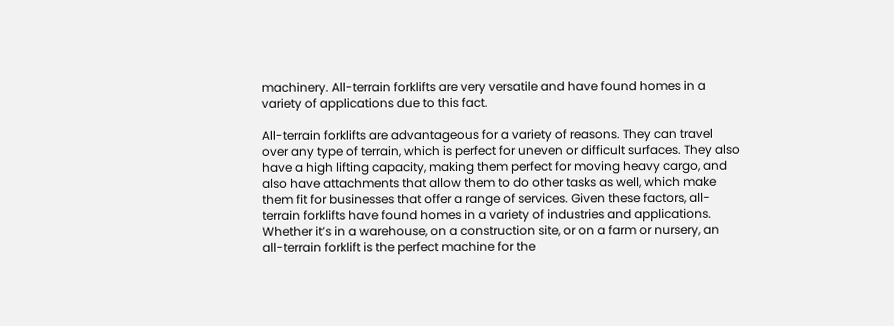machinery. All-terrain forklifts are very versatile and have found homes in a variety of applications due to this fact.

All-terrain forklifts are advantageous for a variety of reasons. They can travel over any type of terrain, which is perfect for uneven or difficult surfaces. They also have a high lifting capacity, making them perfect for moving heavy cargo, and also have attachments that allow them to do other tasks as well, which make them fit for businesses that offer a range of services. Given these factors, all-terrain forklifts have found homes in a variety of industries and applications. Whether it’s in a warehouse, on a construction site, or on a farm or nursery, an all-terrain forklift is the perfect machine for the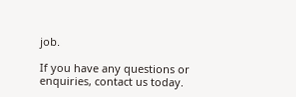job.

If you have any questions or enquiries, contact us today.